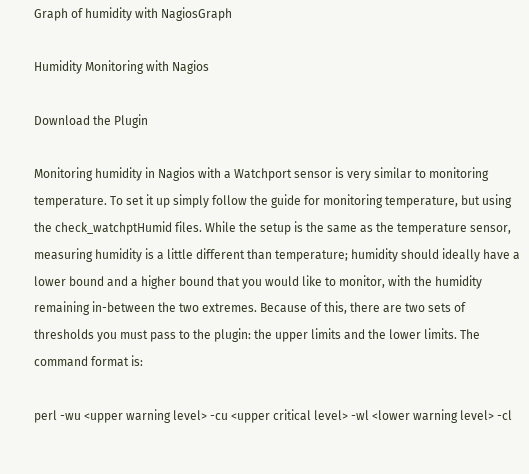Graph of humidity with NagiosGraph

Humidity Monitoring with Nagios

Download the Plugin

Monitoring humidity in Nagios with a Watchport sensor is very similar to monitoring temperature. To set it up simply follow the guide for monitoring temperature, but using the check_watchptHumid files. While the setup is the same as the temperature sensor, measuring humidity is a little different than temperature; humidity should ideally have a lower bound and a higher bound that you would like to monitor, with the humidity remaining in-between the two extremes. Because of this, there are two sets of thresholds you must pass to the plugin: the upper limits and the lower limits. The command format is:

perl -wu <upper warning level> -cu <upper critical level> -wl <lower warning level> -cl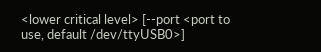<lower critical level> [--port <port to use, default /dev/ttyUSB0>]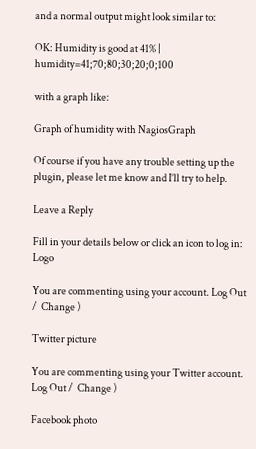and a normal output might look similar to:

OK: Humidity is good at 41% | humidity=41;70;80;30;20;0;100

with a graph like:

Graph of humidity with NagiosGraph

Of course if you have any trouble setting up the plugin, please let me know and I’ll try to help.

Leave a Reply

Fill in your details below or click an icon to log in: Logo

You are commenting using your account. Log Out /  Change )

Twitter picture

You are commenting using your Twitter account. Log Out /  Change )

Facebook photo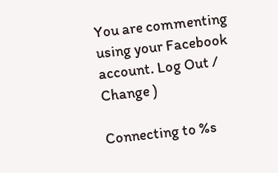You are commenting using your Facebook account. Log Out /  Change )

Connecting to %s